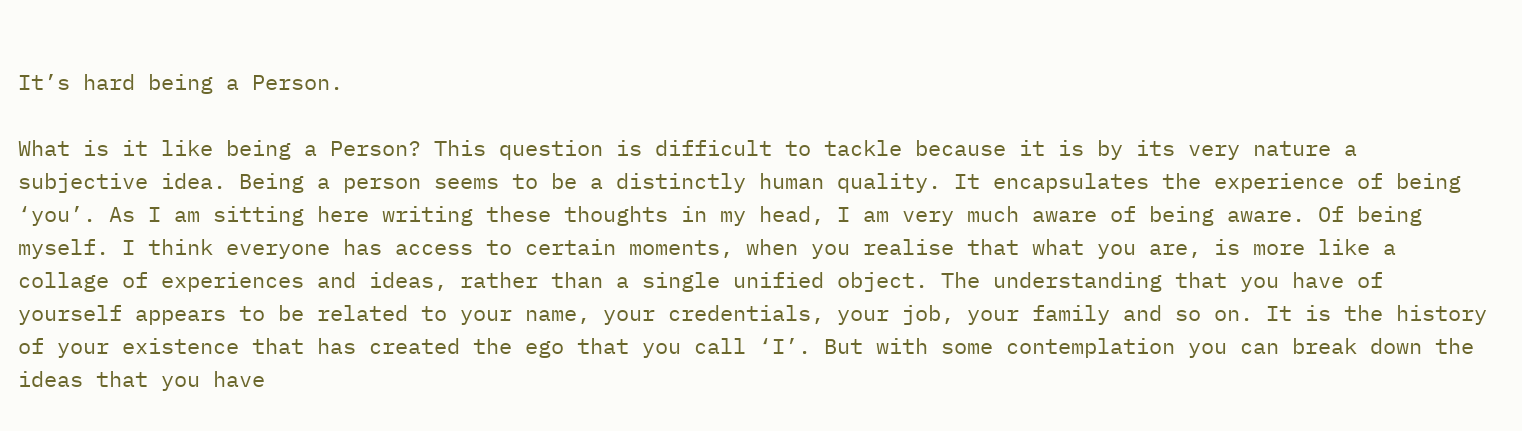It’s hard being a Person.

What is it like being a Person? This question is difficult to tackle because it is by its very nature a subjective idea. Being a person seems to be a distinctly human quality. It encapsulates the experience of being ‘you’. As I am sitting here writing these thoughts in my head, I am very much aware of being aware. Of being myself. I think everyone has access to certain moments, when you realise that what you are, is more like a collage of experiences and ideas, rather than a single unified object. The understanding that you have of yourself appears to be related to your name, your credentials, your job, your family and so on. It is the history of your existence that has created the ego that you call ‘I’. But with some contemplation you can break down the ideas that you have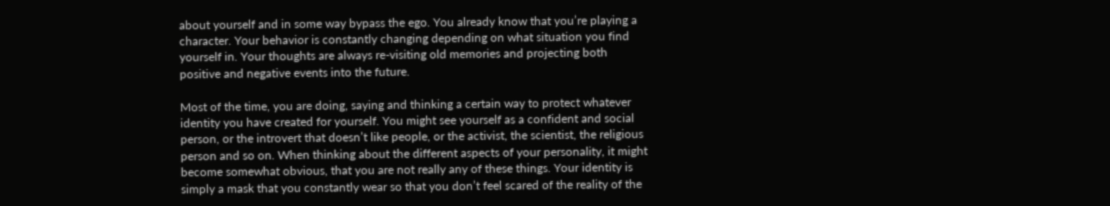about yourself and in some way bypass the ego. You already know that you’re playing a character. Your behavior is constantly changing depending on what situation you find yourself in. Your thoughts are always re-visiting old memories and projecting both positive and negative events into the future.

Most of the time, you are doing, saying and thinking a certain way to protect whatever identity you have created for yourself. You might see yourself as a confident and social person, or the introvert that doesn’t like people, or the activist, the scientist, the religious person and so on. When thinking about the different aspects of your personality, it might become somewhat obvious, that you are not really any of these things. Your identity is simply a mask that you constantly wear so that you don’t feel scared of the reality of the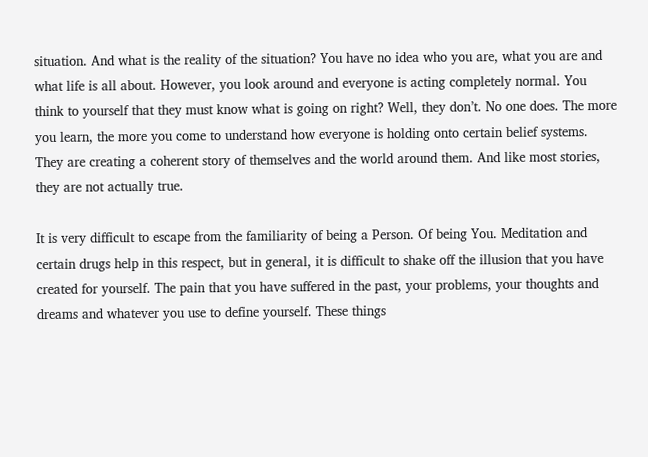situation. And what is the reality of the situation? You have no idea who you are, what you are and what life is all about. However, you look around and everyone is acting completely normal. You think to yourself that they must know what is going on right? Well, they don’t. No one does. The more you learn, the more you come to understand how everyone is holding onto certain belief systems. They are creating a coherent story of themselves and the world around them. And like most stories, they are not actually true.

It is very difficult to escape from the familiarity of being a Person. Of being You. Meditation and certain drugs help in this respect, but in general, it is difficult to shake off the illusion that you have created for yourself. The pain that you have suffered in the past, your problems, your thoughts and dreams and whatever you use to define yourself. These things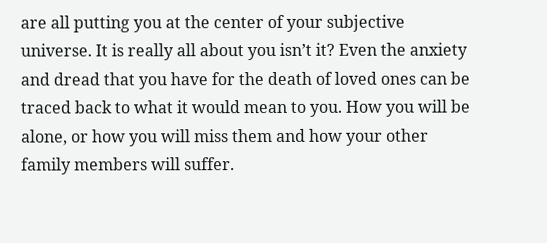are all putting you at the center of your subjective universe. It is really all about you isn’t it? Even the anxiety and dread that you have for the death of loved ones can be traced back to what it would mean to you. How you will be alone, or how you will miss them and how your other family members will suffer.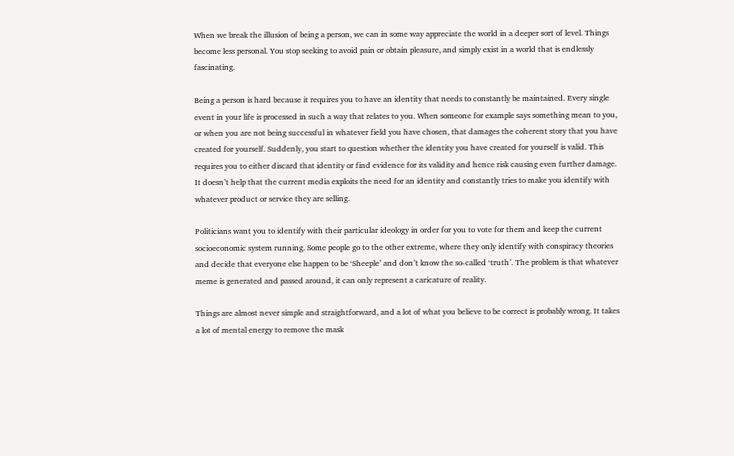When we break the illusion of being a person, we can in some way appreciate the world in a deeper sort of level. Things become less personal. You stop seeking to avoid pain or obtain pleasure, and simply exist in a world that is endlessly fascinating.

Being a person is hard because it requires you to have an identity that needs to constantly be maintained. Every single event in your life is processed in such a way that relates to you. When someone for example says something mean to you, or when you are not being successful in whatever field you have chosen, that damages the coherent story that you have created for yourself. Suddenly, you start to question whether the identity you have created for yourself is valid. This requires you to either discard that identity or find evidence for its validity and hence risk causing even further damage.  It doesn’t help that the current media exploits the need for an identity and constantly tries to make you identify with whatever product or service they are selling.

Politicians want you to identify with their particular ideology in order for you to vote for them and keep the current socioeconomic system running. Some people go to the other extreme, where they only identify with conspiracy theories and decide that everyone else happen to be ‘Sheeple’ and don’t know the so-called ‘truth’. The problem is that whatever meme is generated and passed around, it can only represent a caricature of reality.

Things are almost never simple and straightforward, and a lot of what you believe to be correct is probably wrong. It takes a lot of mental energy to remove the mask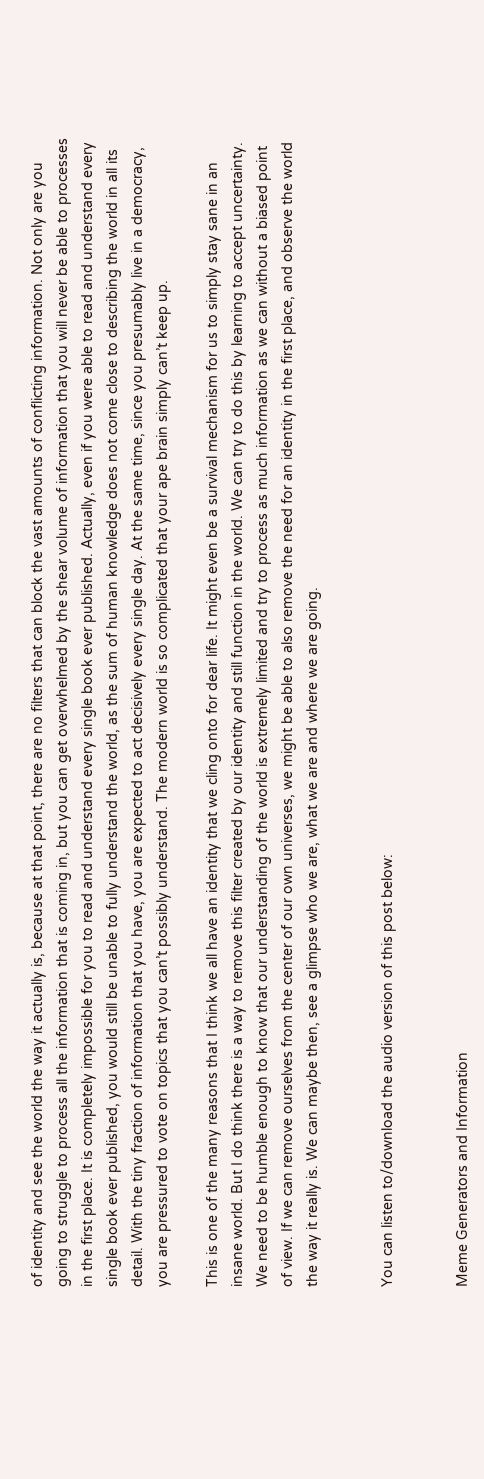of identity and see the world the way it actually is, because at that point, there are no filters that can block the vast amounts of conflicting information. Not only are you going to struggle to process all the information that is coming in, but you can get overwhelmed by the shear volume of information that you will never be able to processes in the first place. It is completely impossible for you to read and understand every single book ever published. Actually, even if you were able to read and understand every single book ever published, you would still be unable to fully understand the world, as the sum of human knowledge does not come close to describing the world in all its detail. With the tiny fraction of information that you have, you are expected to act decisively every single day. At the same time, since you presumably live in a democracy, you are pressured to vote on topics that you can’t possibly understand. The modern world is so complicated that your ape brain simply can’t keep up.

This is one of the many reasons that I think we all have an identity that we cling onto for dear life. It might even be a survival mechanism for us to simply stay sane in an insane world. But I do think there is a way to remove this filter created by our identity and still function in the world. We can try to do this by learning to accept uncertainty. We need to be humble enough to know that our understanding of the world is extremely limited and try to process as much information as we can without a biased point of view. If we can remove ourselves from the center of our own universes, we might be able to also remove the need for an identity in the first place, and observe the world the way it really is. We can maybe then, see a glimpse who we are, what we are and where we are going.


You can listen to/download the audio version of this post below:


Meme Generators and Information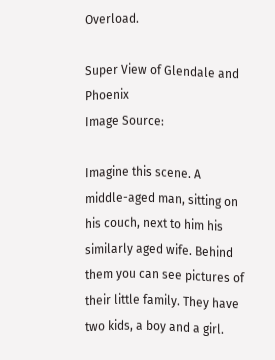Overload.

Super View of Glendale and Phoenix
Image Source:

Imagine this scene. A middle-aged man, sitting on his couch, next to him his similarly aged wife. Behind them you can see pictures of their little family. They have two kids, a boy and a girl.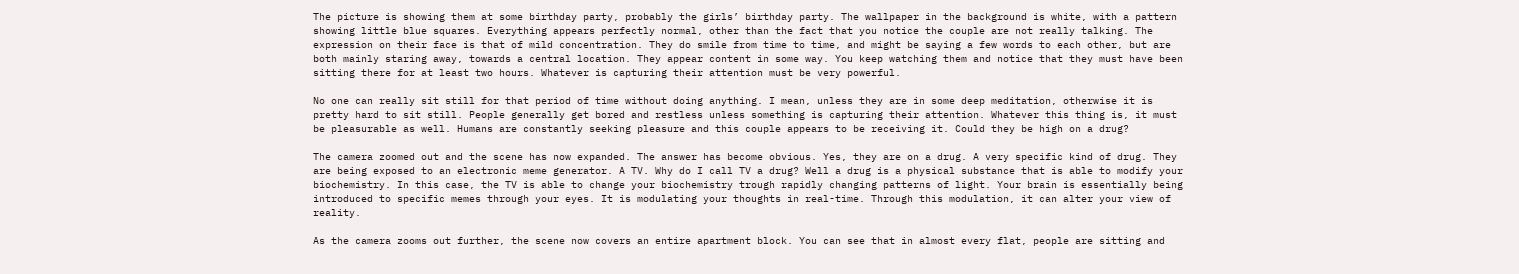The picture is showing them at some birthday party, probably the girls’ birthday party. The wallpaper in the background is white, with a pattern showing little blue squares. Everything appears perfectly normal, other than the fact that you notice the couple are not really talking. The expression on their face is that of mild concentration. They do smile from time to time, and might be saying a few words to each other, but are both mainly staring away, towards a central location. They appear content in some way. You keep watching them and notice that they must have been sitting there for at least two hours. Whatever is capturing their attention must be very powerful.

No one can really sit still for that period of time without doing anything. I mean, unless they are in some deep meditation, otherwise it is pretty hard to sit still. People generally get bored and restless unless something is capturing their attention. Whatever this thing is, it must be pleasurable as well. Humans are constantly seeking pleasure and this couple appears to be receiving it. Could they be high on a drug?

The camera zoomed out and the scene has now expanded. The answer has become obvious. Yes, they are on a drug. A very specific kind of drug. They are being exposed to an electronic meme generator. A TV. Why do I call TV a drug? Well a drug is a physical substance that is able to modify your biochemistry. In this case, the TV is able to change your biochemistry trough rapidly changing patterns of light. Your brain is essentially being introduced to specific memes through your eyes. It is modulating your thoughts in real-time. Through this modulation, it can alter your view of reality.

As the camera zooms out further, the scene now covers an entire apartment block. You can see that in almost every flat, people are sitting and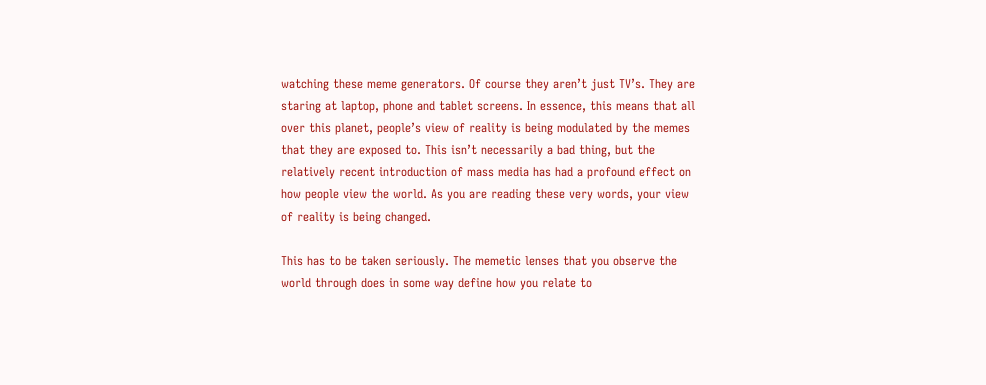watching these meme generators. Of course they aren’t just TV’s. They are staring at laptop, phone and tablet screens. In essence, this means that all over this planet, people’s view of reality is being modulated by the memes that they are exposed to. This isn’t necessarily a bad thing, but the relatively recent introduction of mass media has had a profound effect on how people view the world. As you are reading these very words, your view of reality is being changed.

This has to be taken seriously. The memetic lenses that you observe the world through does in some way define how you relate to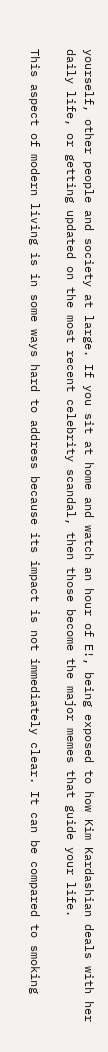yourself, other people and society at large. If you sit at home and watch an hour of E!, being exposed to how Kim Kardashian deals with her daily life, or getting updated on the most recent celebrity scandal, then those become the major memes that guide your life.

This aspect of modern living is in some ways hard to address because its impact is not immediately clear. It can be compared to smoking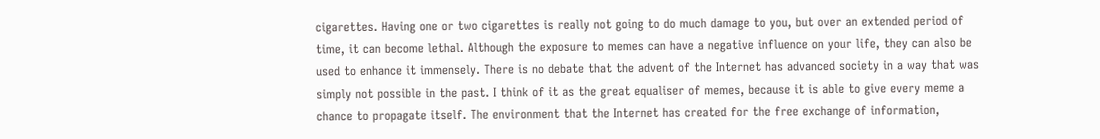cigarettes. Having one or two cigarettes is really not going to do much damage to you, but over an extended period of time, it can become lethal. Although the exposure to memes can have a negative influence on your life, they can also be used to enhance it immensely. There is no debate that the advent of the Internet has advanced society in a way that was simply not possible in the past. I think of it as the great equaliser of memes, because it is able to give every meme a chance to propagate itself. The environment that the Internet has created for the free exchange of information,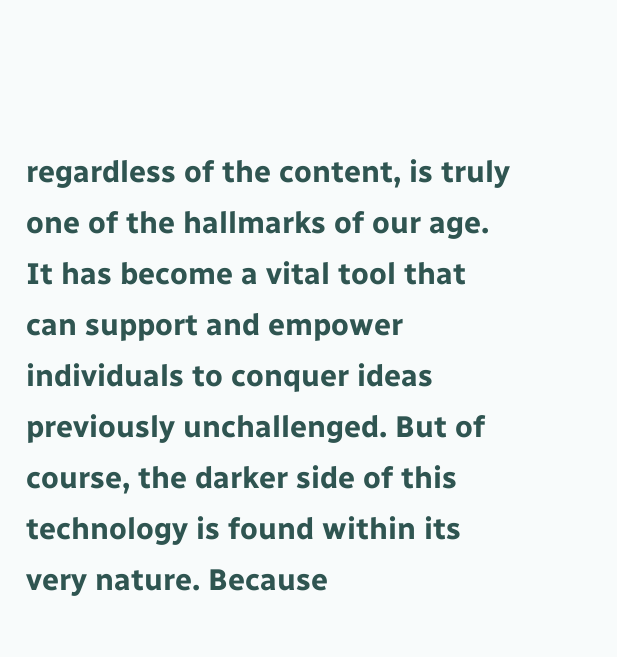regardless of the content, is truly one of the hallmarks of our age. It has become a vital tool that can support and empower individuals to conquer ideas previously unchallenged. But of course, the darker side of this technology is found within its very nature. Because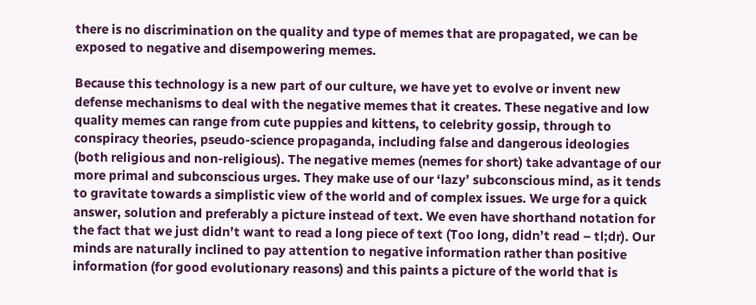there is no discrimination on the quality and type of memes that are propagated, we can be exposed to negative and disempowering memes.

Because this technology is a new part of our culture, we have yet to evolve or invent new defense mechanisms to deal with the negative memes that it creates. These negative and low quality memes can range from cute puppies and kittens, to celebrity gossip, through to conspiracy theories, pseudo-science propaganda, including false and dangerous ideologies (both religious and non-religious). The negative memes (nemes for short) take advantage of our more primal and subconscious urges. They make use of our ‘lazy’ subconscious mind, as it tends to gravitate towards a simplistic view of the world and of complex issues. We urge for a quick answer, solution and preferably a picture instead of text. We even have shorthand notation for the fact that we just didn’t want to read a long piece of text (Too long, didn’t read – tl;dr). Our minds are naturally inclined to pay attention to negative information rather than positive information (for good evolutionary reasons) and this paints a picture of the world that is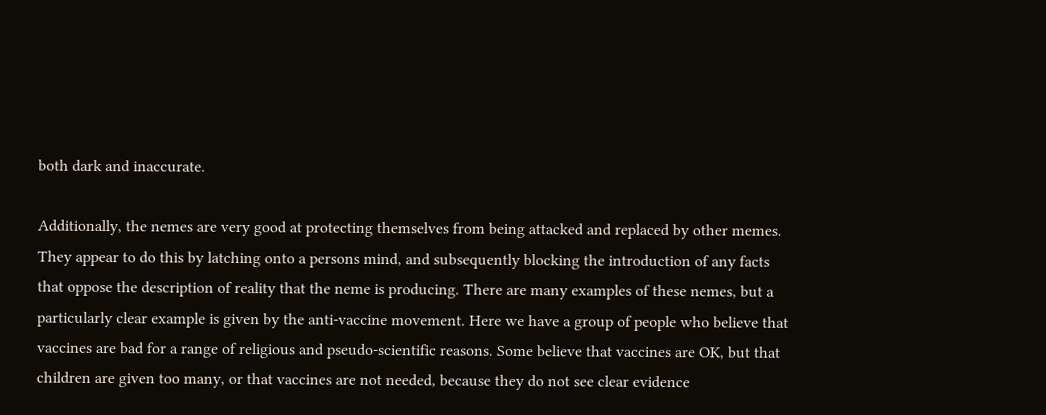both dark and inaccurate.

Additionally, the nemes are very good at protecting themselves from being attacked and replaced by other memes. They appear to do this by latching onto a persons mind, and subsequently blocking the introduction of any facts that oppose the description of reality that the neme is producing. There are many examples of these nemes, but a particularly clear example is given by the anti-vaccine movement. Here we have a group of people who believe that vaccines are bad for a range of religious and pseudo-scientific reasons. Some believe that vaccines are OK, but that children are given too many, or that vaccines are not needed, because they do not see clear evidence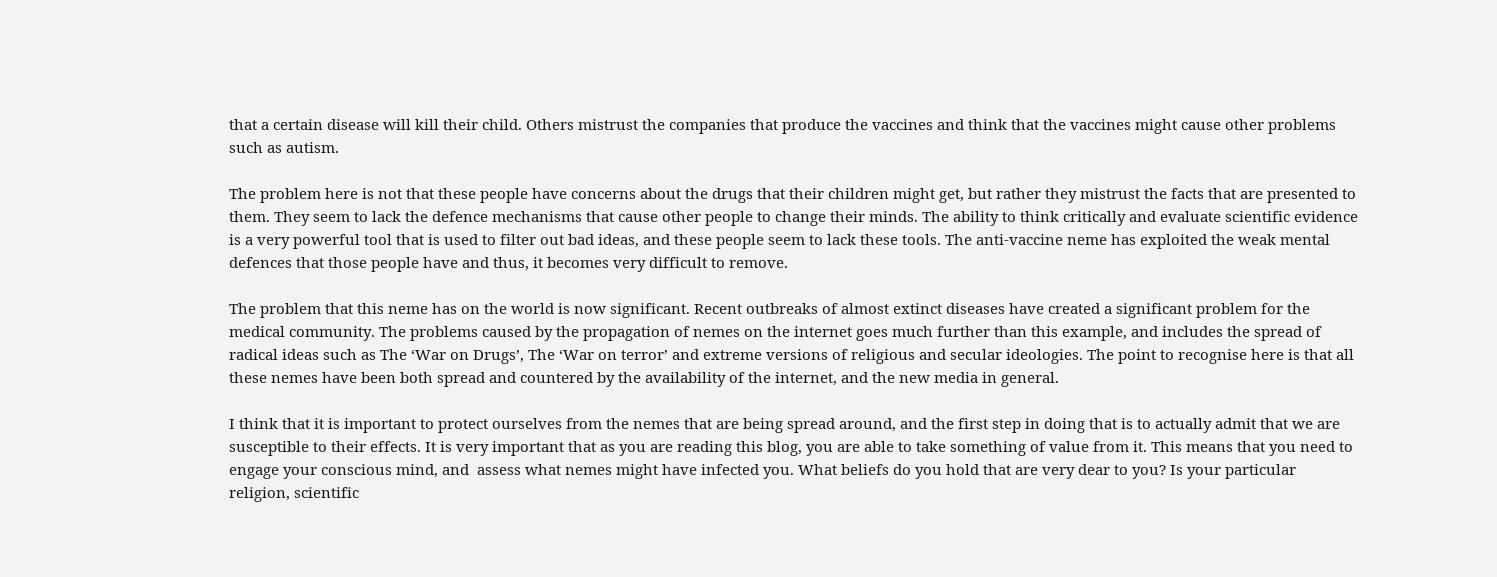that a certain disease will kill their child. Others mistrust the companies that produce the vaccines and think that the vaccines might cause other problems such as autism.

The problem here is not that these people have concerns about the drugs that their children might get, but rather they mistrust the facts that are presented to them. They seem to lack the defence mechanisms that cause other people to change their minds. The ability to think critically and evaluate scientific evidence is a very powerful tool that is used to filter out bad ideas, and these people seem to lack these tools. The anti-vaccine neme has exploited the weak mental defences that those people have and thus, it becomes very difficult to remove.

The problem that this neme has on the world is now significant. Recent outbreaks of almost extinct diseases have created a significant problem for the medical community. The problems caused by the propagation of nemes on the internet goes much further than this example, and includes the spread of radical ideas such as The ‘War on Drugs’, The ‘War on terror’ and extreme versions of religious and secular ideologies. The point to recognise here is that all these nemes have been both spread and countered by the availability of the internet, and the new media in general.

I think that it is important to protect ourselves from the nemes that are being spread around, and the first step in doing that is to actually admit that we are susceptible to their effects. It is very important that as you are reading this blog, you are able to take something of value from it. This means that you need to engage your conscious mind, and  assess what nemes might have infected you. What beliefs do you hold that are very dear to you? Is your particular religion, scientific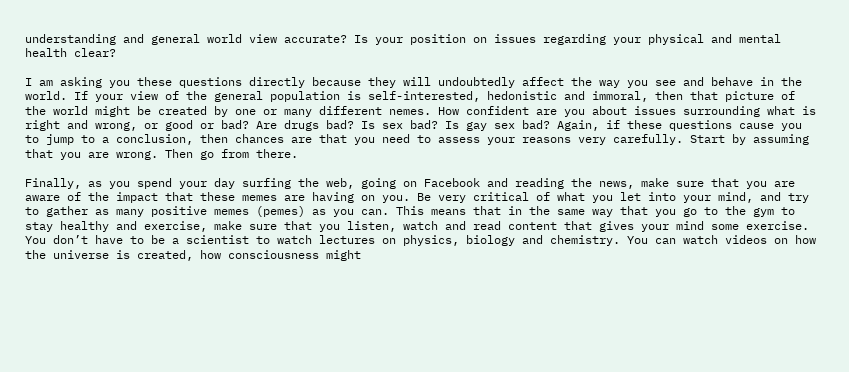understanding and general world view accurate? Is your position on issues regarding your physical and mental health clear?

I am asking you these questions directly because they will undoubtedly affect the way you see and behave in the world. If your view of the general population is self-interested, hedonistic and immoral, then that picture of the world might be created by one or many different nemes. How confident are you about issues surrounding what is right and wrong, or good or bad? Are drugs bad? Is sex bad? Is gay sex bad? Again, if these questions cause you to jump to a conclusion, then chances are that you need to assess your reasons very carefully. Start by assuming that you are wrong. Then go from there.

Finally, as you spend your day surfing the web, going on Facebook and reading the news, make sure that you are aware of the impact that these memes are having on you. Be very critical of what you let into your mind, and try to gather as many positive memes (pemes) as you can. This means that in the same way that you go to the gym to stay healthy and exercise, make sure that you listen, watch and read content that gives your mind some exercise. You don’t have to be a scientist to watch lectures on physics, biology and chemistry. You can watch videos on how the universe is created, how consciousness might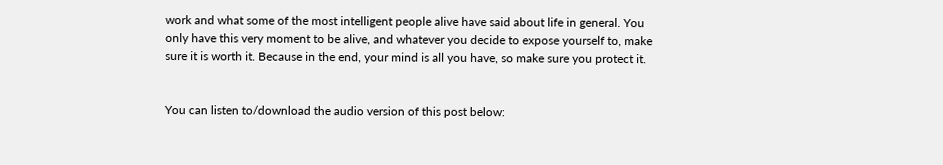work and what some of the most intelligent people alive have said about life in general. You only have this very moment to be alive, and whatever you decide to expose yourself to, make sure it is worth it. Because in the end, your mind is all you have, so make sure you protect it.


You can listen to/download the audio version of this post below: